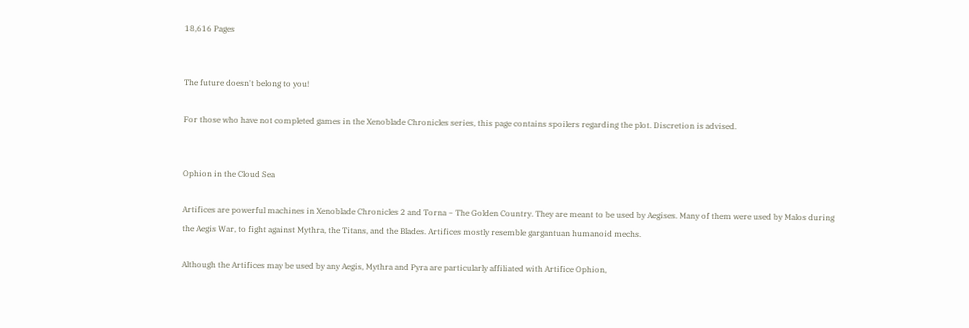18,616 Pages


The future doesn't belong to you!

For those who have not completed games in the Xenoblade Chronicles series, this page contains spoilers regarding the plot. Discretion is advised.


Ophion in the Cloud Sea

Artifices are powerful machines in Xenoblade Chronicles 2 and Torna ~ The Golden Country. They are meant to be used by Aegises. Many of them were used by Malos during the Aegis War, to fight against Mythra, the Titans, and the Blades. Artifices mostly resemble gargantuan humanoid mechs.

Although the Artifices may be used by any Aegis, Mythra and Pyra are particularly affiliated with Artifice Ophion,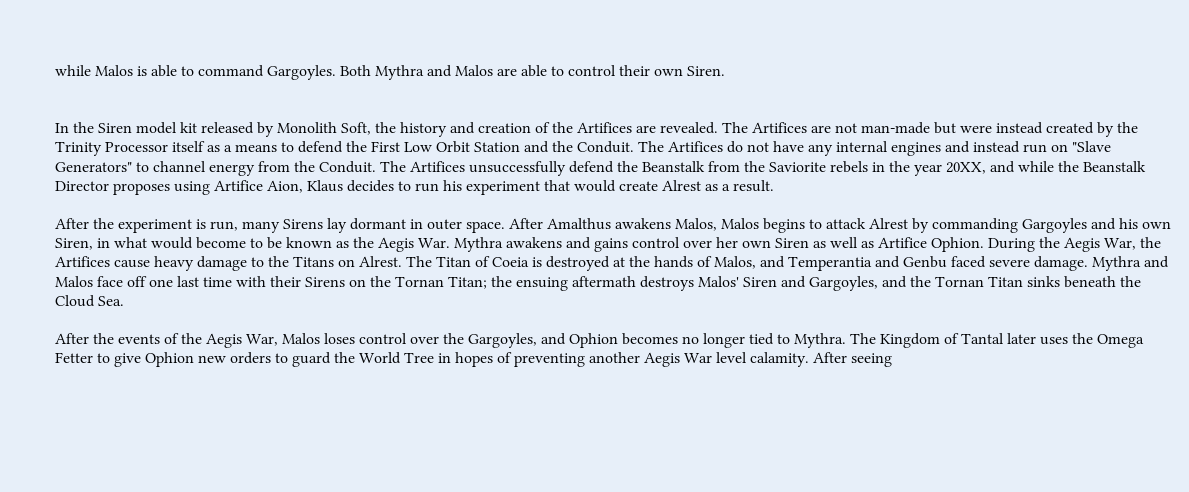while Malos is able to command Gargoyles. Both Mythra and Malos are able to control their own Siren.


In the Siren model kit released by Monolith Soft, the history and creation of the Artifices are revealed. The Artifices are not man-made but were instead created by the Trinity Processor itself as a means to defend the First Low Orbit Station and the Conduit. The Artifices do not have any internal engines and instead run on "Slave Generators" to channel energy from the Conduit. The Artifices unsuccessfully defend the Beanstalk from the Saviorite rebels in the year 20XX, and while the Beanstalk Director proposes using Artifice Aion, Klaus decides to run his experiment that would create Alrest as a result.

After the experiment is run, many Sirens lay dormant in outer space. After Amalthus awakens Malos, Malos begins to attack Alrest by commanding Gargoyles and his own Siren, in what would become to be known as the Aegis War. Mythra awakens and gains control over her own Siren as well as Artifice Ophion. During the Aegis War, the Artifices cause heavy damage to the Titans on Alrest. The Titan of Coeia is destroyed at the hands of Malos, and Temperantia and Genbu faced severe damage. Mythra and Malos face off one last time with their Sirens on the Tornan Titan; the ensuing aftermath destroys Malos' Siren and Gargoyles, and the Tornan Titan sinks beneath the Cloud Sea.

After the events of the Aegis War, Malos loses control over the Gargoyles, and Ophion becomes no longer tied to Mythra. The Kingdom of Tantal later uses the Omega Fetter to give Ophion new orders to guard the World Tree in hopes of preventing another Aegis War level calamity. After seeing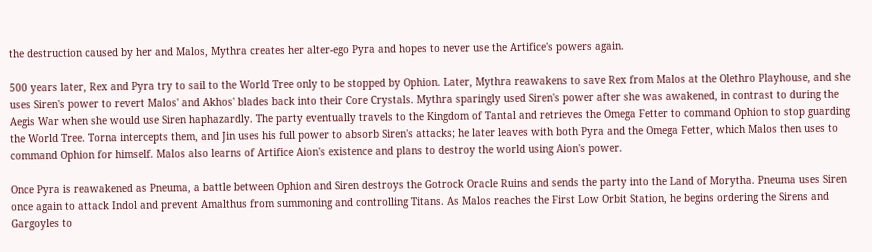the destruction caused by her and Malos, Mythra creates her alter-ego Pyra and hopes to never use the Artifice's powers again.

500 years later, Rex and Pyra try to sail to the World Tree only to be stopped by Ophion. Later, Mythra reawakens to save Rex from Malos at the Olethro Playhouse, and she uses Siren's power to revert Malos' and Akhos' blades back into their Core Crystals. Mythra sparingly used Siren's power after she was awakened, in contrast to during the Aegis War when she would use Siren haphazardly. The party eventually travels to the Kingdom of Tantal and retrieves the Omega Fetter to command Ophion to stop guarding the World Tree. Torna intercepts them, and Jin uses his full power to absorb Siren's attacks; he later leaves with both Pyra and the Omega Fetter, which Malos then uses to command Ophion for himself. Malos also learns of Artifice Aion's existence and plans to destroy the world using Aion's power.

Once Pyra is reawakened as Pneuma, a battle between Ophion and Siren destroys the Gotrock Oracle Ruins and sends the party into the Land of Morytha. Pneuma uses Siren once again to attack Indol and prevent Amalthus from summoning and controlling Titans. As Malos reaches the First Low Orbit Station, he begins ordering the Sirens and Gargoyles to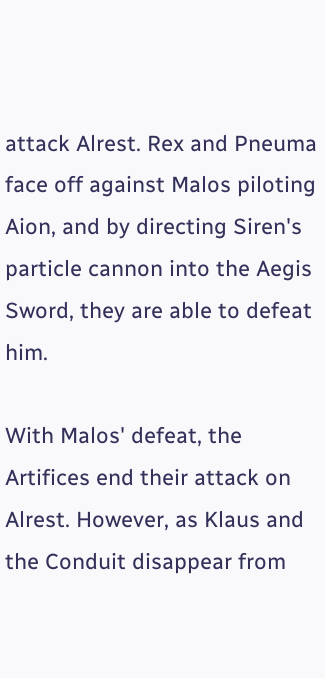attack Alrest. Rex and Pneuma face off against Malos piloting Aion, and by directing Siren's particle cannon into the Aegis Sword, they are able to defeat him.

With Malos' defeat, the Artifices end their attack on Alrest. However, as Klaus and the Conduit disappear from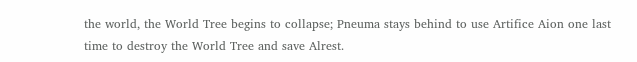the world, the World Tree begins to collapse; Pneuma stays behind to use Artifice Aion one last time to destroy the World Tree and save Alrest.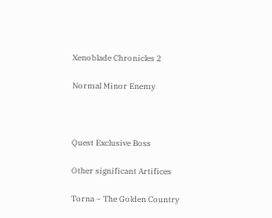Xenoblade Chronicles 2

Normal Minor Enemy



Quest Exclusive Boss

Other significant Artifices

Torna ~ The Golden Country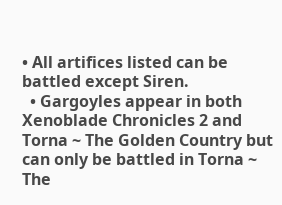• All artifices listed can be battled except Siren.
  • Gargoyles appear in both Xenoblade Chronicles 2 and Torna ~ The Golden Country but can only be battled in Torna ~ The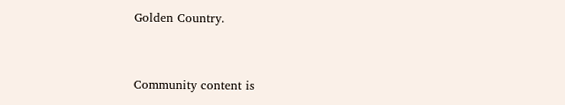Golden Country.


Community content is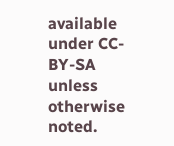available under CC-BY-SA unless otherwise noted.